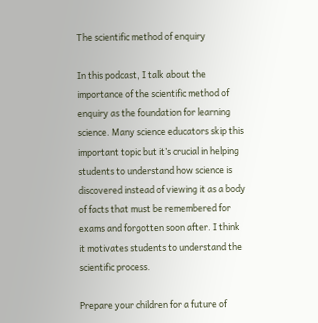The scientific method of enquiry

In this podcast, I talk about the importance of the scientific method of enquiry as the foundation for learning science. Many science educators skip this important topic but it’s crucial in helping students to understand how science is discovered instead of viewing it as a body of facts that must be remembered for exams and forgotten soon after. I think it motivates students to understand the scientific process.

Prepare your children for a future of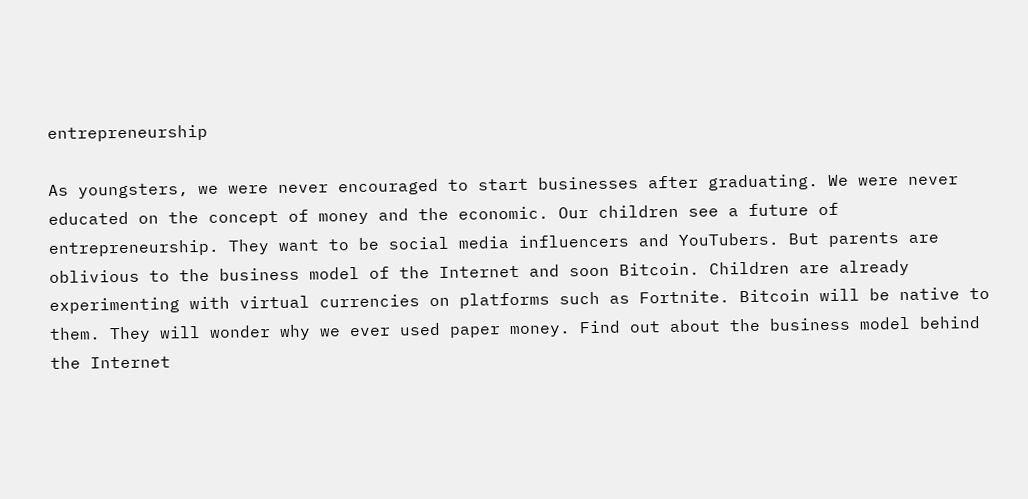entrepreneurship

As youngsters, we were never encouraged to start businesses after graduating. We were never educated on the concept of money and the economic. Our children see a future of entrepreneurship. They want to be social media influencers and YouTubers. But parents are oblivious to the business model of the Internet and soon Bitcoin. Children are already experimenting with virtual currencies on platforms such as Fortnite. Bitcoin will be native to them. They will wonder why we ever used paper money. Find out about the business model behind the Internet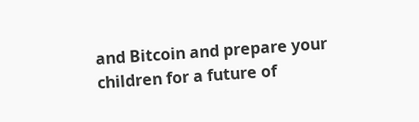and Bitcoin and prepare your children for a future of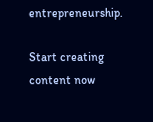entrepreneurship.

Start creating content now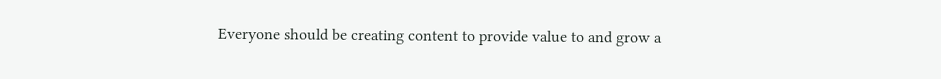Everyone should be creating content to provide value to and grow a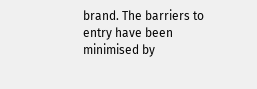brand. The barriers to entry have been minimised by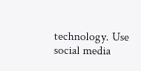technology. Use social media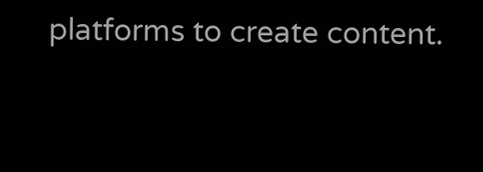platforms to create content.